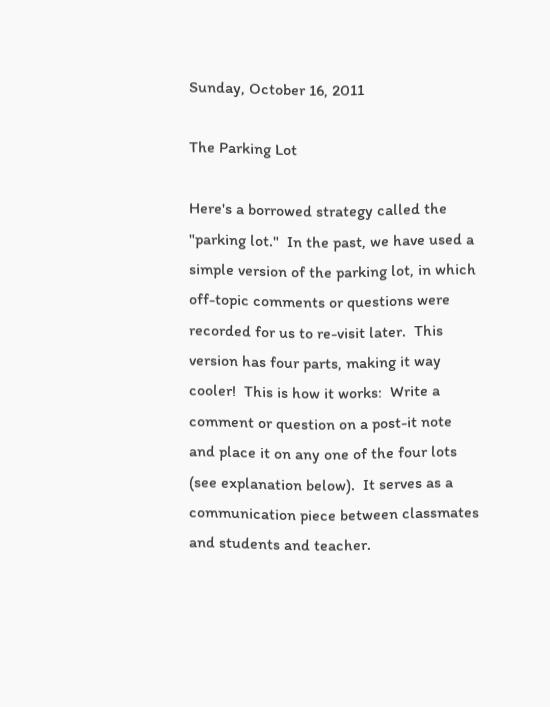Sunday, October 16, 2011

The Parking Lot

Here's a borrowed strategy called the "parking lot."  In the past, we have used a simple version of the parking lot, in which off-topic comments or questions were recorded for us to re-visit later.  This version has four parts, making it way cooler!  This is how it works:  Write a comment or question on a post-it note and place it on any one of the four lots (see explanation below).  It serves as a communication piece between classmates and students and teacher.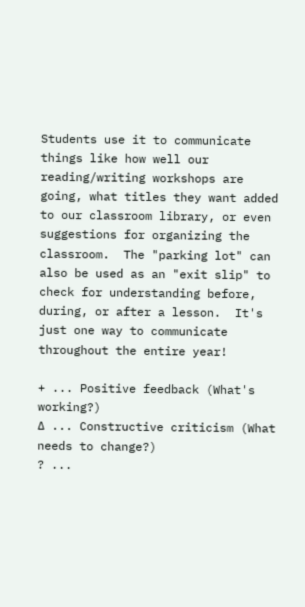Students use it to communicate things like how well our reading/writing workshops are going, what titles they want added to our classroom library, or even suggestions for organizing the classroom.  The "parking lot" can also be used as an "exit slip" to check for understanding before, during, or after a lesson.  It's just one way to communicate throughout the entire year!

+ ... Positive feedback (What's working?)
∆ ... Constructive criticism (What needs to change?)
? ...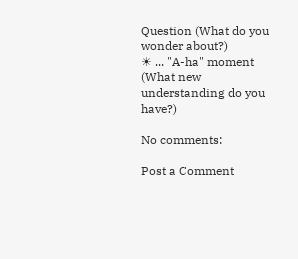Question (What do you wonder about?)
☀ ... "A-ha" moment (What new understanding do you have?)

No comments:

Post a Comment